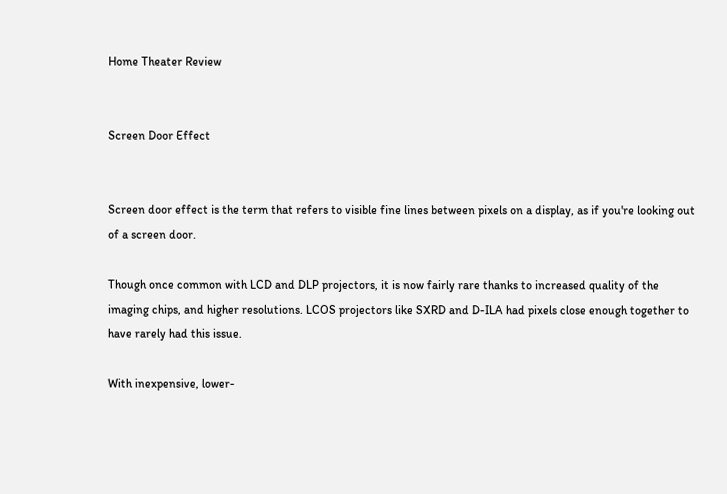Home Theater Review


Screen Door Effect


Screen door effect is the term that refers to visible fine lines between pixels on a display, as if you're looking out of a screen door.

Though once common with LCD and DLP projectors, it is now fairly rare thanks to increased quality of the imaging chips, and higher resolutions. LCOS projectors like SXRD and D-ILA had pixels close enough together to have rarely had this issue.

With inexpensive, lower-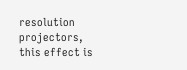resolution projectors, this effect is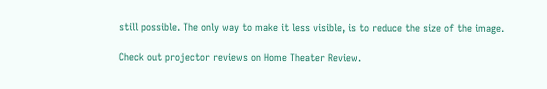still possible. The only way to make it less visible, is to reduce the size of the image.

Check out projector reviews on Home Theater Review.